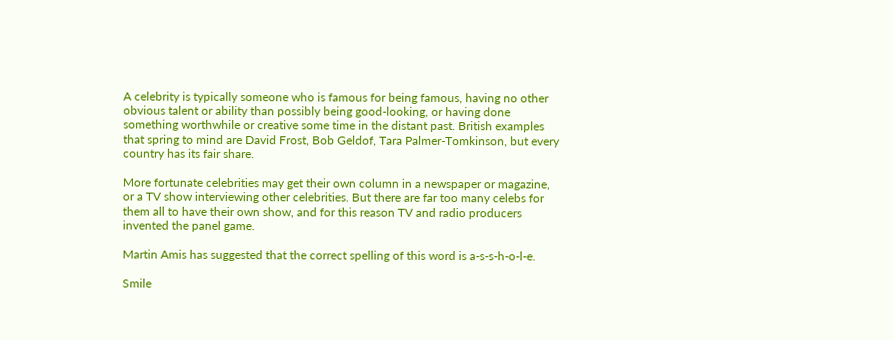A celebrity is typically someone who is famous for being famous, having no other obvious talent or ability than possibly being good-looking, or having done something worthwhile or creative some time in the distant past. British examples that spring to mind are David Frost, Bob Geldof, Tara Palmer-Tomkinson, but every country has its fair share.

More fortunate celebrities may get their own column in a newspaper or magazine, or a TV show interviewing other celebrities. But there are far too many celebs for them all to have their own show, and for this reason TV and radio producers invented the panel game.

Martin Amis has suggested that the correct spelling of this word is a-s-s-h-o-l-e.

Smile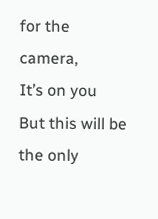for the camera,
It’s on you
But this will be the only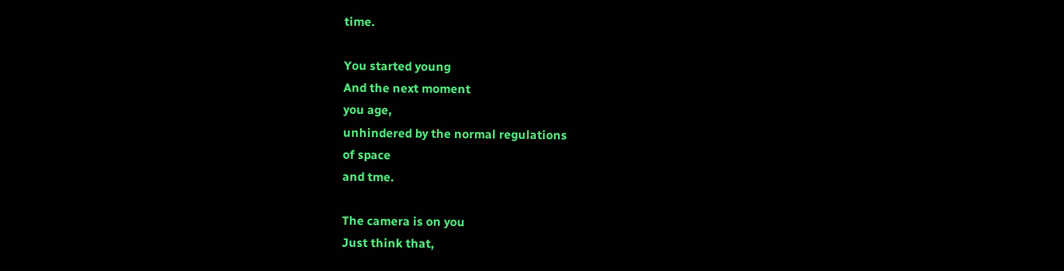time.

You started young
And the next moment
you age,
unhindered by the normal regulations
of space
and tme.

The camera is on you
Just think that,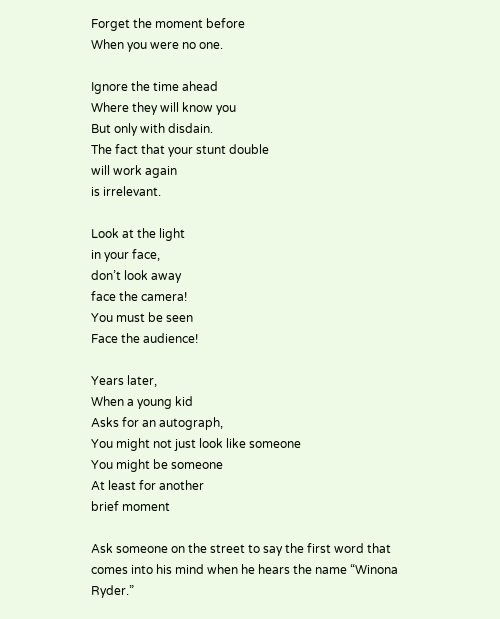Forget the moment before
When you were no one.

Ignore the time ahead
Where they will know you
But only with disdain.
The fact that your stunt double
will work again
is irrelevant.

Look at the light
in your face,
don’t look away
face the camera!
You must be seen
Face the audience!

Years later,
When a young kid
Asks for an autograph,
You might not just look like someone
You might be someone
At least for another
brief moment

Ask someone on the street to say the first word that comes into his mind when he hears the name “Winona Ryder.”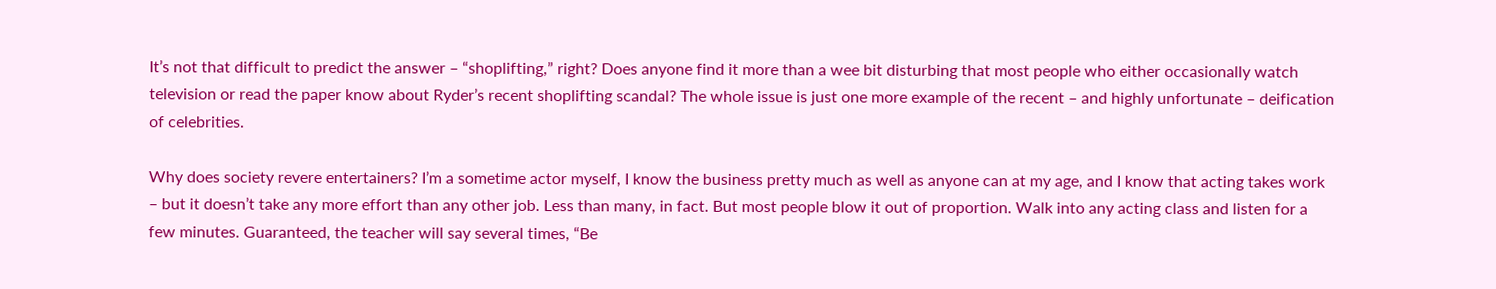It’s not that difficult to predict the answer – “shoplifting,” right? Does anyone find it more than a wee bit disturbing that most people who either occasionally watch television or read the paper know about Ryder’s recent shoplifting scandal? The whole issue is just one more example of the recent – and highly unfortunate – deification of celebrities.

Why does society revere entertainers? I’m a sometime actor myself, I know the business pretty much as well as anyone can at my age, and I know that acting takes work – but it doesn’t take any more effort than any other job. Less than many, in fact. But most people blow it out of proportion. Walk into any acting class and listen for a few minutes. Guaranteed, the teacher will say several times, “Be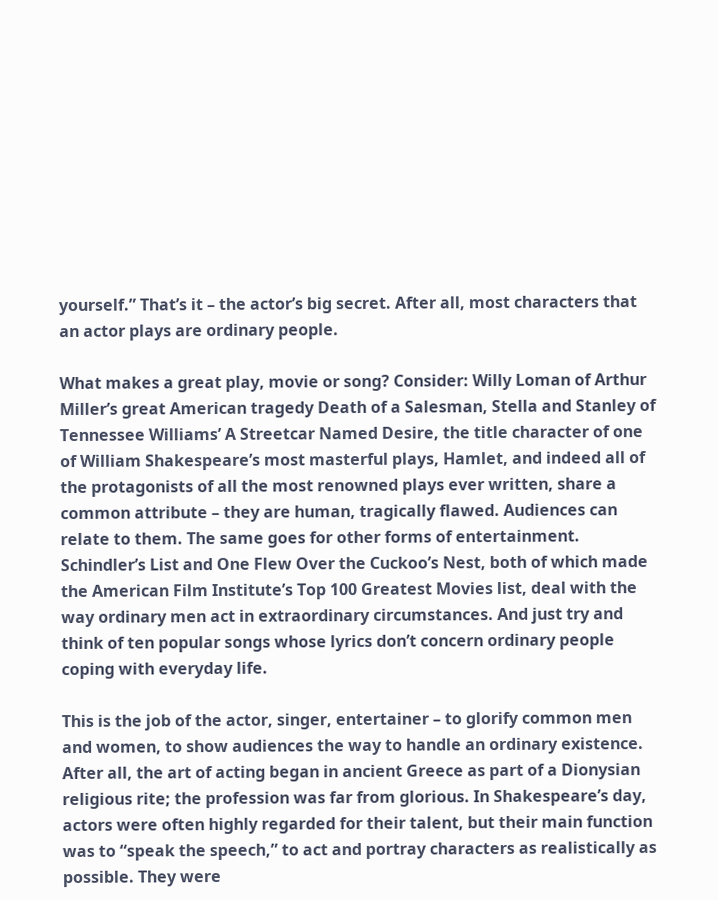yourself.” That’s it – the actor’s big secret. After all, most characters that an actor plays are ordinary people.

What makes a great play, movie or song? Consider: Willy Loman of Arthur Miller’s great American tragedy Death of a Salesman, Stella and Stanley of Tennessee Williams’ A Streetcar Named Desire, the title character of one of William Shakespeare’s most masterful plays, Hamlet, and indeed all of the protagonists of all the most renowned plays ever written, share a common attribute – they are human, tragically flawed. Audiences can relate to them. The same goes for other forms of entertainment. Schindler’s List and One Flew Over the Cuckoo’s Nest, both of which made the American Film Institute’s Top 100 Greatest Movies list, deal with the way ordinary men act in extraordinary circumstances. And just try and think of ten popular songs whose lyrics don’t concern ordinary people coping with everyday life.

This is the job of the actor, singer, entertainer – to glorify common men and women, to show audiences the way to handle an ordinary existence. After all, the art of acting began in ancient Greece as part of a Dionysian religious rite; the profession was far from glorious. In Shakespeare’s day, actors were often highly regarded for their talent, but their main function was to “speak the speech,” to act and portray characters as realistically as possible. They were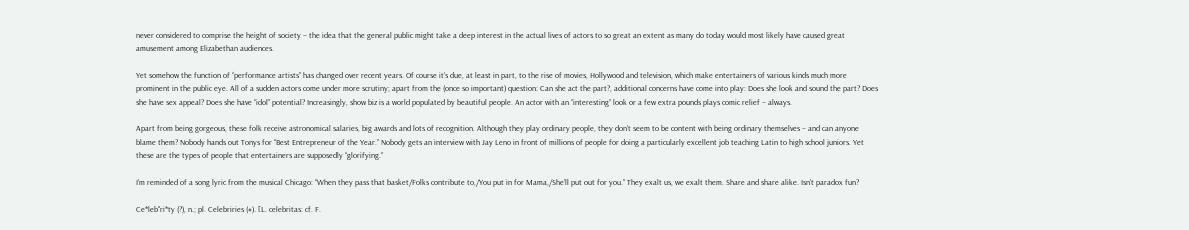never considered to comprise the height of society – the idea that the general public might take a deep interest in the actual lives of actors to so great an extent as many do today would most likely have caused great amusement among Elizabethan audiences.

Yet somehow the function of “performance artists” has changed over recent years. Of course it’s due, at least in part, to the rise of movies, Hollywood and television, which make entertainers of various kinds much more prominent in the public eye. All of a sudden actors come under more scrutiny; apart from the (once so important) question: Can she act the part?, additional concerns have come into play: Does she look and sound the part? Does she have sex appeal? Does she have “idol” potential? Increasingly, show biz is a world populated by beautiful people. An actor with an “interesting” look or a few extra pounds plays comic relief – always.

Apart from being gorgeous, these folk receive astronomical salaries, big awards and lots of recognition. Although they play ordinary people, they don’t seem to be content with being ordinary themselves – and can anyone blame them? Nobody hands out Tonys for “Best Entrepreneur of the Year.” Nobody gets an interview with Jay Leno in front of millions of people for doing a particularly excellent job teaching Latin to high school juniors. Yet these are the types of people that entertainers are supposedly “glorifying.”

I’m reminded of a song lyric from the musical Chicago: “When they pass that basket/Folks contribute to,/You put in for Mama,/She’ll put out for you.” They exalt us, we exalt them. Share and share alike. Isn’t paradox fun?

Ce*leb"ri*ty (?), n.; pl. Celebriries (#). [L. celebritas: cf. F.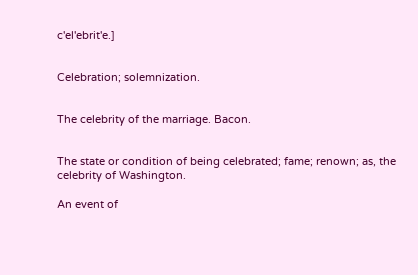c'el'ebrit'e.]


Celebration; solemnization.


The celebrity of the marriage. Bacon.


The state or condition of being celebrated; fame; renown; as, the celebrity of Washington.

An event of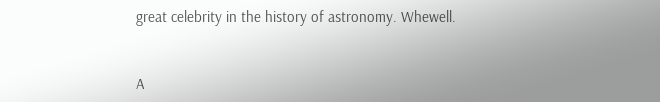great celebrity in the history of astronomy. Whewell.


A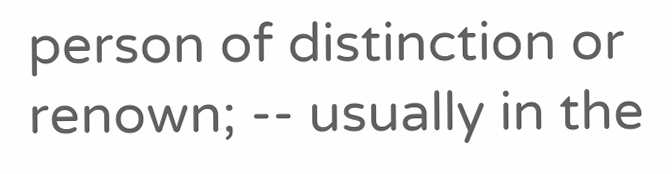person of distinction or renown; -- usually in the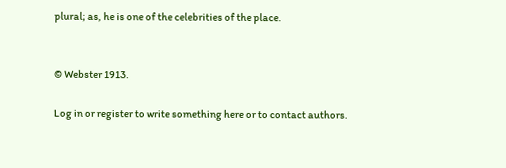plural; as, he is one of the celebrities of the place.


© Webster 1913.

Log in or register to write something here or to contact authors.